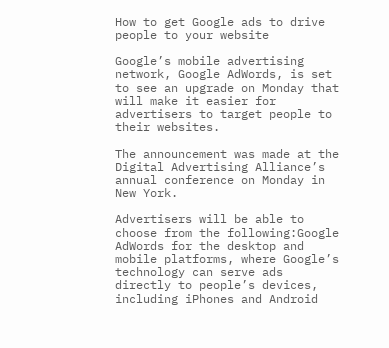How to get Google ads to drive people to your website

Google’s mobile advertising network, Google AdWords, is set to see an upgrade on Monday that will make it easier for advertisers to target people to their websites.

The announcement was made at the Digital Advertising Alliance’s annual conference on Monday in New York.

Advertisers will be able to choose from the following:Google AdWords for the desktop and mobile platforms, where Google’s technology can serve ads directly to people’s devices, including iPhones and Android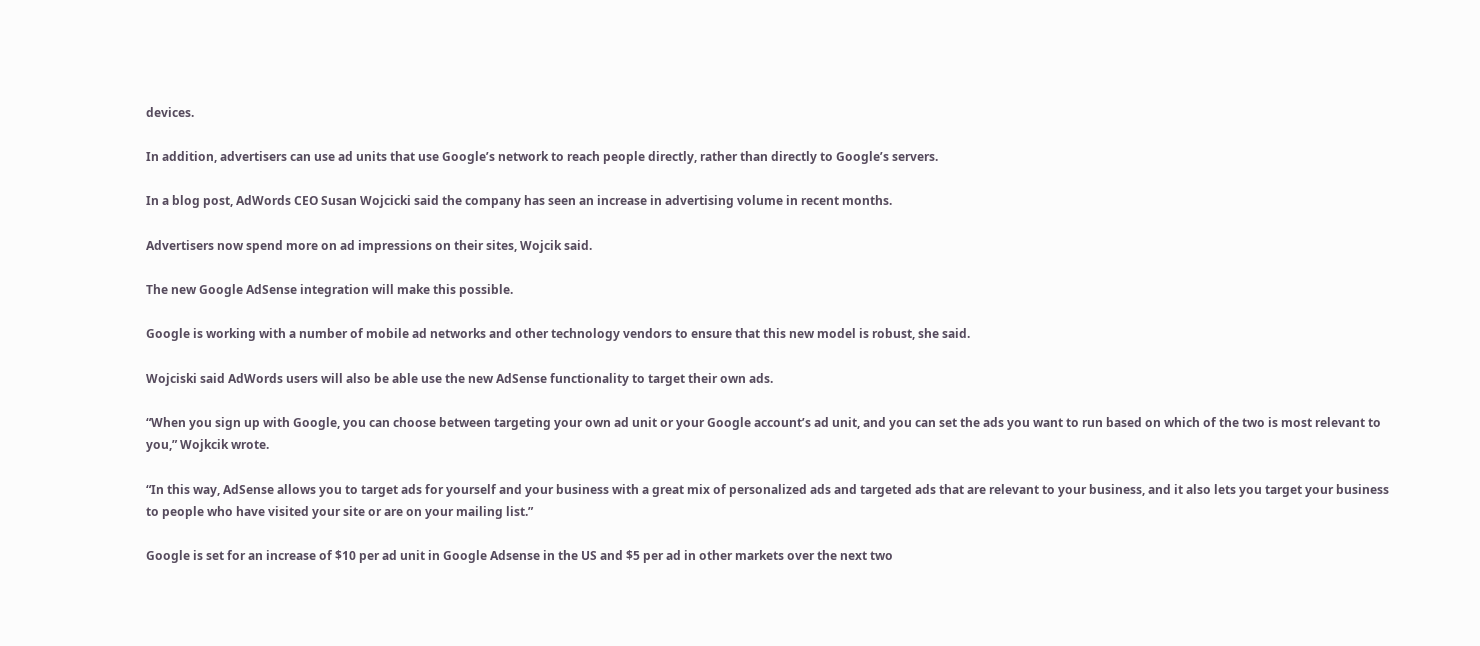devices.

In addition, advertisers can use ad units that use Google’s network to reach people directly, rather than directly to Google’s servers.

In a blog post, AdWords CEO Susan Wojcicki said the company has seen an increase in advertising volume in recent months.

Advertisers now spend more on ad impressions on their sites, Wojcik said.

The new Google AdSense integration will make this possible.

Google is working with a number of mobile ad networks and other technology vendors to ensure that this new model is robust, she said.

Wojciski said AdWords users will also be able use the new AdSense functionality to target their own ads.

“When you sign up with Google, you can choose between targeting your own ad unit or your Google account’s ad unit, and you can set the ads you want to run based on which of the two is most relevant to you,” Wojkcik wrote.

“In this way, AdSense allows you to target ads for yourself and your business with a great mix of personalized ads and targeted ads that are relevant to your business, and it also lets you target your business to people who have visited your site or are on your mailing list.”

Google is set for an increase of $10 per ad unit in Google Adsense in the US and $5 per ad in other markets over the next two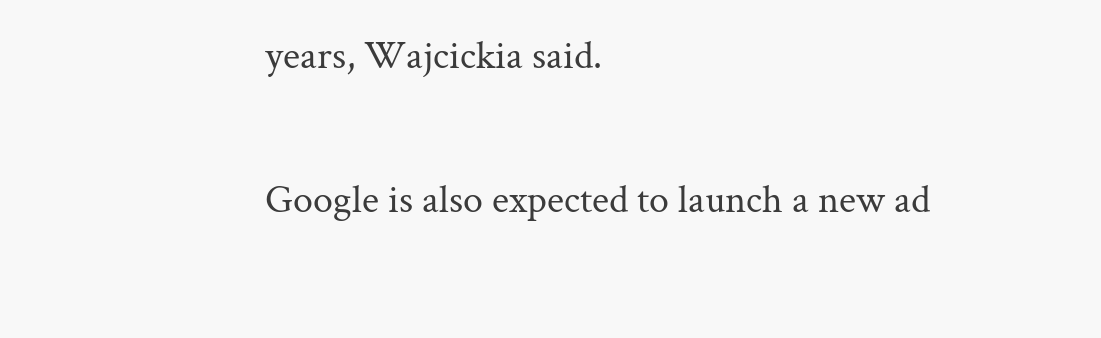years, Wajcickia said.

Google is also expected to launch a new ad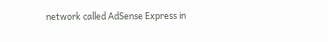network called AdSense Express in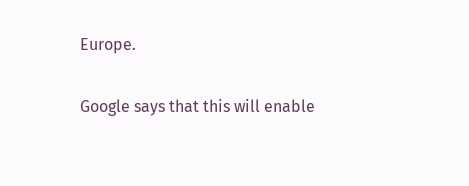Europe.

Google says that this will enable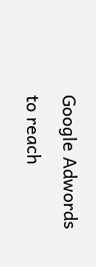Google Adwords to reach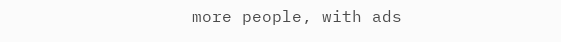more people, with ads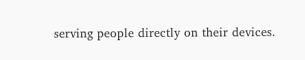serving people directly on their devices.